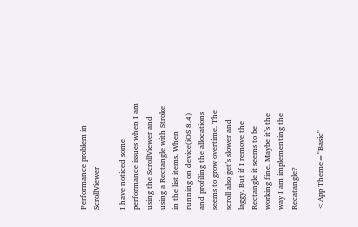Performance problem in ScrollViewer

I have noticed some performance issues when I am using the ScrollViewer and using a Rectangle with Stroke in the list items. When running on device(iOS 8.4) and profiling the allocations seems to grow overtime. The scroll also get’s slower and laggy. But if I remove the Rectangle it seems to be working fine. Maybe it’s the way I am implementing the Recatangle?

<App Theme="Basic"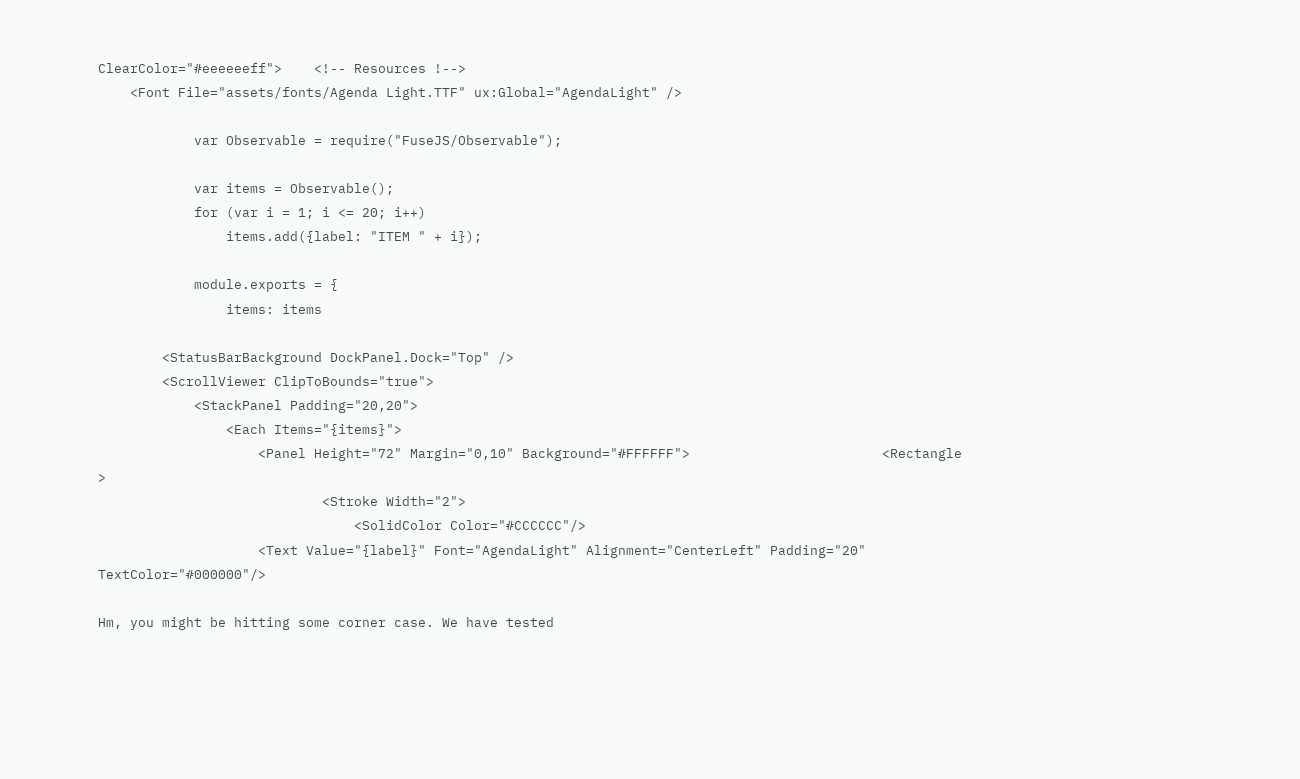ClearColor="#eeeeeeff">    <!-- Resources !-->
    <Font File="assets/fonts/Agenda Light.TTF" ux:Global="AgendaLight" />

            var Observable = require("FuseJS/Observable");

            var items = Observable();
            for (var i = 1; i <= 20; i++)
                items.add({label: "ITEM " + i});

            module.exports = {
                items: items

        <StatusBarBackground DockPanel.Dock="Top" />
        <ScrollViewer ClipToBounds="true">
            <StackPanel Padding="20,20">
                <Each Items="{items}">
                    <Panel Height="72" Margin="0,10" Background="#FFFFFF">                        <Rectangle >
                            <Stroke Width="2">
                                <SolidColor Color="#CCCCCC"/>
                    <Text Value="{label}" Font="AgendaLight" Alignment="CenterLeft" Padding="20" TextColor="#000000"/>

Hm, you might be hitting some corner case. We have tested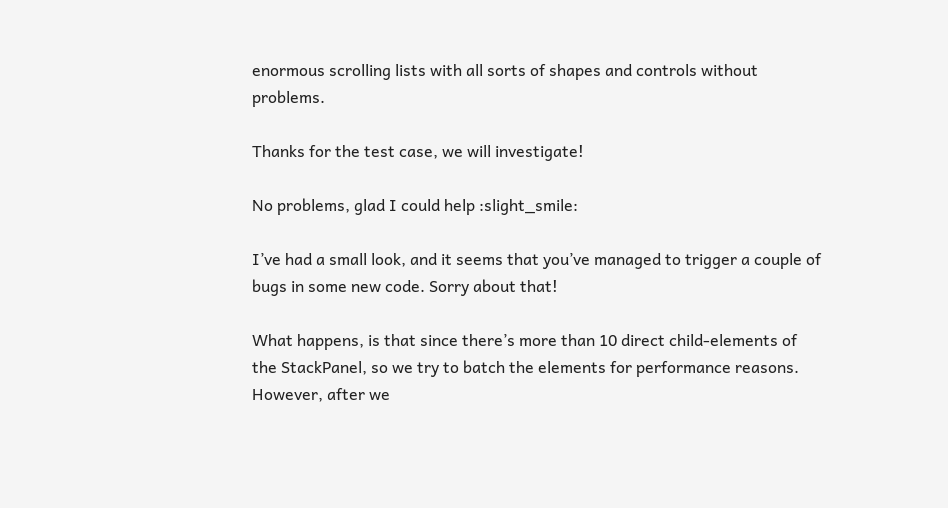enormous scrolling lists with all sorts of shapes and controls without problems.

Thanks for the test case, we will investigate!

No problems, glad I could help :slight_smile:

I’ve had a small look, and it seems that you’ve managed to trigger a couple of bugs in some new code. Sorry about that!

What happens, is that since there’s more than 10 direct child-elements of the StackPanel, so we try to batch the elements for performance reasons. However, after we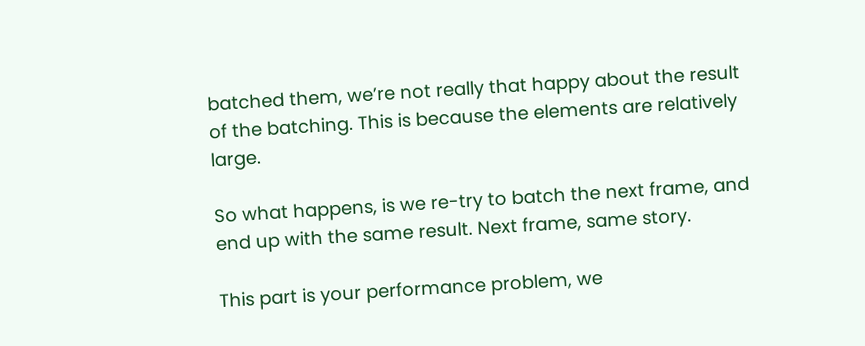batched them, we’re not really that happy about the result of the batching. This is because the elements are relatively large.

So what happens, is we re-try to batch the next frame, and end up with the same result. Next frame, same story.

This part is your performance problem, we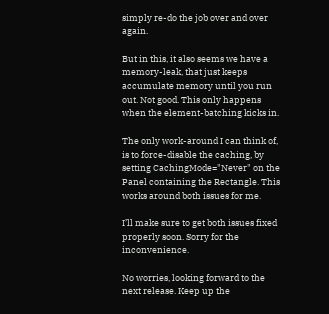simply re-do the job over and over again.

But in this, it also seems we have a memory-leak, that just keeps accumulate memory until you run out. Not good. This only happens when the element-batching kicks in.

The only work-around I can think of, is to force-disable the caching, by setting CachingMode="Never" on the Panel containing the Rectangle. This works around both issues for me.

I’ll make sure to get both issues fixed properly soon. Sorry for the inconvenience.

No worries, looking forward to the next release. Keep up the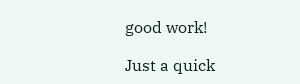good work!

Just a quick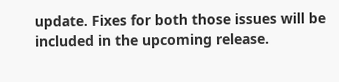update. Fixes for both those issues will be included in the upcoming release.